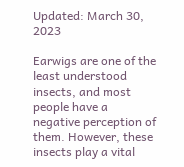Updated: March 30, 2023

Earwigs are one of the least understood insects, and most people have a negative perception of them. However, these insects play a vital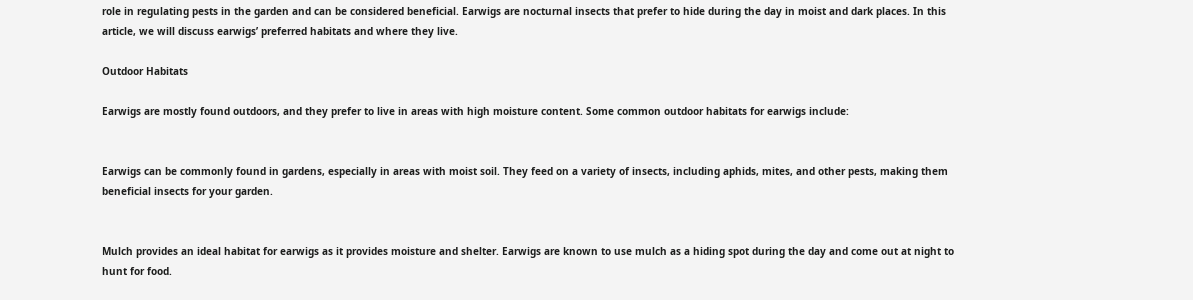role in regulating pests in the garden and can be considered beneficial. Earwigs are nocturnal insects that prefer to hide during the day in moist and dark places. In this article, we will discuss earwigs’ preferred habitats and where they live.

Outdoor Habitats

Earwigs are mostly found outdoors, and they prefer to live in areas with high moisture content. Some common outdoor habitats for earwigs include:


Earwigs can be commonly found in gardens, especially in areas with moist soil. They feed on a variety of insects, including aphids, mites, and other pests, making them beneficial insects for your garden.


Mulch provides an ideal habitat for earwigs as it provides moisture and shelter. Earwigs are known to use mulch as a hiding spot during the day and come out at night to hunt for food.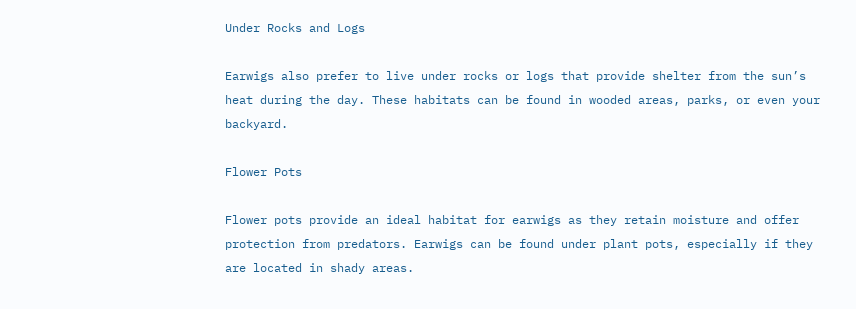Under Rocks and Logs

Earwigs also prefer to live under rocks or logs that provide shelter from the sun’s heat during the day. These habitats can be found in wooded areas, parks, or even your backyard.

Flower Pots

Flower pots provide an ideal habitat for earwigs as they retain moisture and offer protection from predators. Earwigs can be found under plant pots, especially if they are located in shady areas.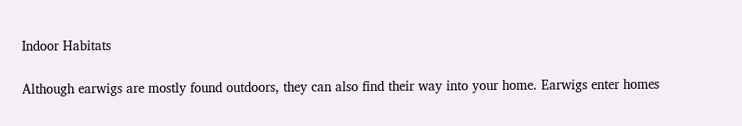Indoor Habitats

Although earwigs are mostly found outdoors, they can also find their way into your home. Earwigs enter homes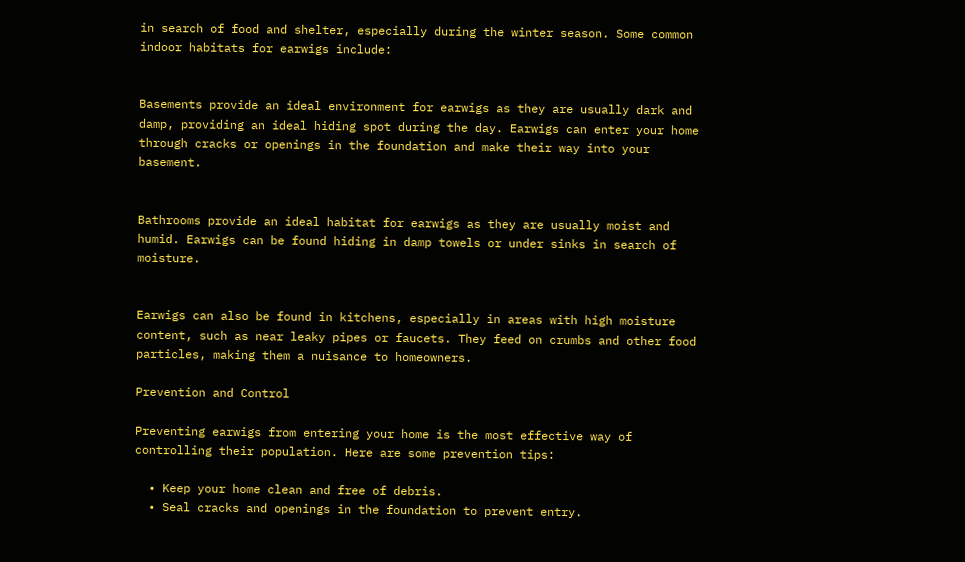in search of food and shelter, especially during the winter season. Some common indoor habitats for earwigs include:


Basements provide an ideal environment for earwigs as they are usually dark and damp, providing an ideal hiding spot during the day. Earwigs can enter your home through cracks or openings in the foundation and make their way into your basement.


Bathrooms provide an ideal habitat for earwigs as they are usually moist and humid. Earwigs can be found hiding in damp towels or under sinks in search of moisture.


Earwigs can also be found in kitchens, especially in areas with high moisture content, such as near leaky pipes or faucets. They feed on crumbs and other food particles, making them a nuisance to homeowners.

Prevention and Control

Preventing earwigs from entering your home is the most effective way of controlling their population. Here are some prevention tips:

  • Keep your home clean and free of debris.
  • Seal cracks and openings in the foundation to prevent entry.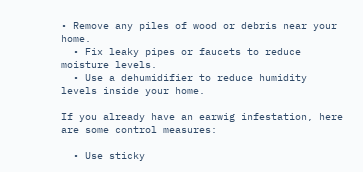• Remove any piles of wood or debris near your home.
  • Fix leaky pipes or faucets to reduce moisture levels.
  • Use a dehumidifier to reduce humidity levels inside your home.

If you already have an earwig infestation, here are some control measures:

  • Use sticky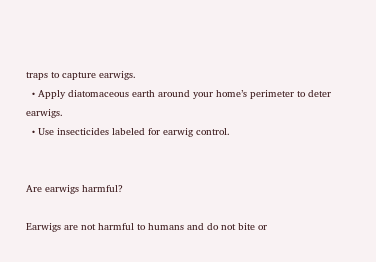traps to capture earwigs.
  • Apply diatomaceous earth around your home’s perimeter to deter earwigs.
  • Use insecticides labeled for earwig control.


Are earwigs harmful?

Earwigs are not harmful to humans and do not bite or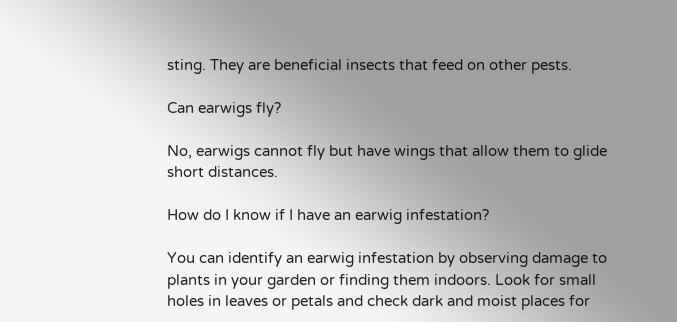sting. They are beneficial insects that feed on other pests.

Can earwigs fly?

No, earwigs cannot fly but have wings that allow them to glide short distances.

How do I know if I have an earwig infestation?

You can identify an earwig infestation by observing damage to plants in your garden or finding them indoors. Look for small holes in leaves or petals and check dark and moist places for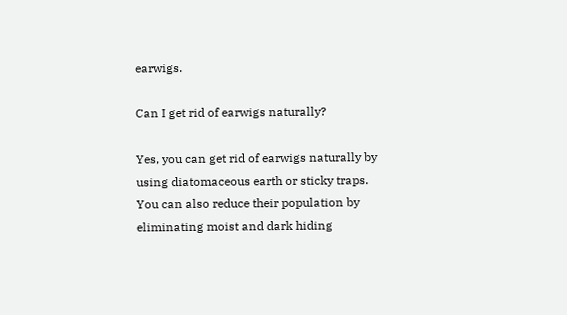earwigs.

Can I get rid of earwigs naturally?

Yes, you can get rid of earwigs naturally by using diatomaceous earth or sticky traps. You can also reduce their population by eliminating moist and dark hiding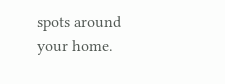spots around your home.